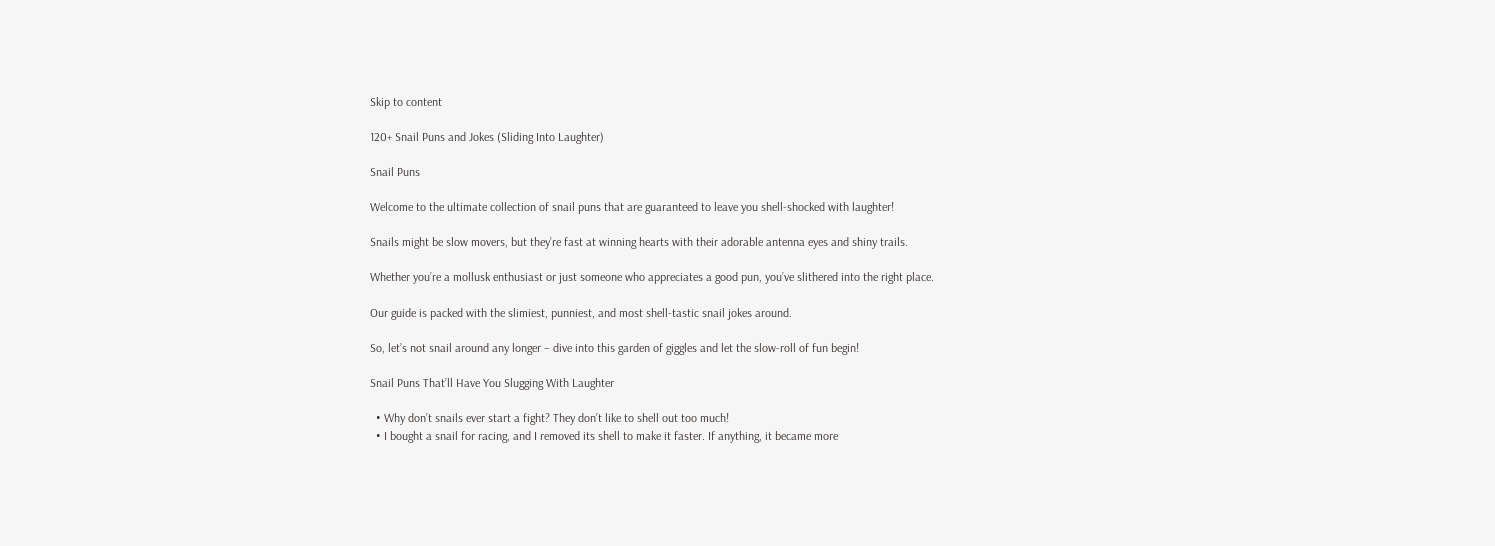Skip to content

120+ Snail Puns and Jokes (Sliding Into Laughter)

Snail Puns

Welcome to the ultimate collection of snail puns that are guaranteed to leave you shell-shocked with laughter!

Snails might be slow movers, but they’re fast at winning hearts with their adorable antenna eyes and shiny trails.

Whether you’re a mollusk enthusiast or just someone who appreciates a good pun, you’ve slithered into the right place.

Our guide is packed with the slimiest, punniest, and most shell-tastic snail jokes around.

So, let’s not snail around any longer – dive into this garden of giggles and let the slow-roll of fun begin!

Snail Puns That’ll Have You Slugging With Laughter

  • Why don’t snails ever start a fight? They don’t like to shell out too much!
  • I bought a snail for racing, and I removed its shell to make it faster. If anything, it became more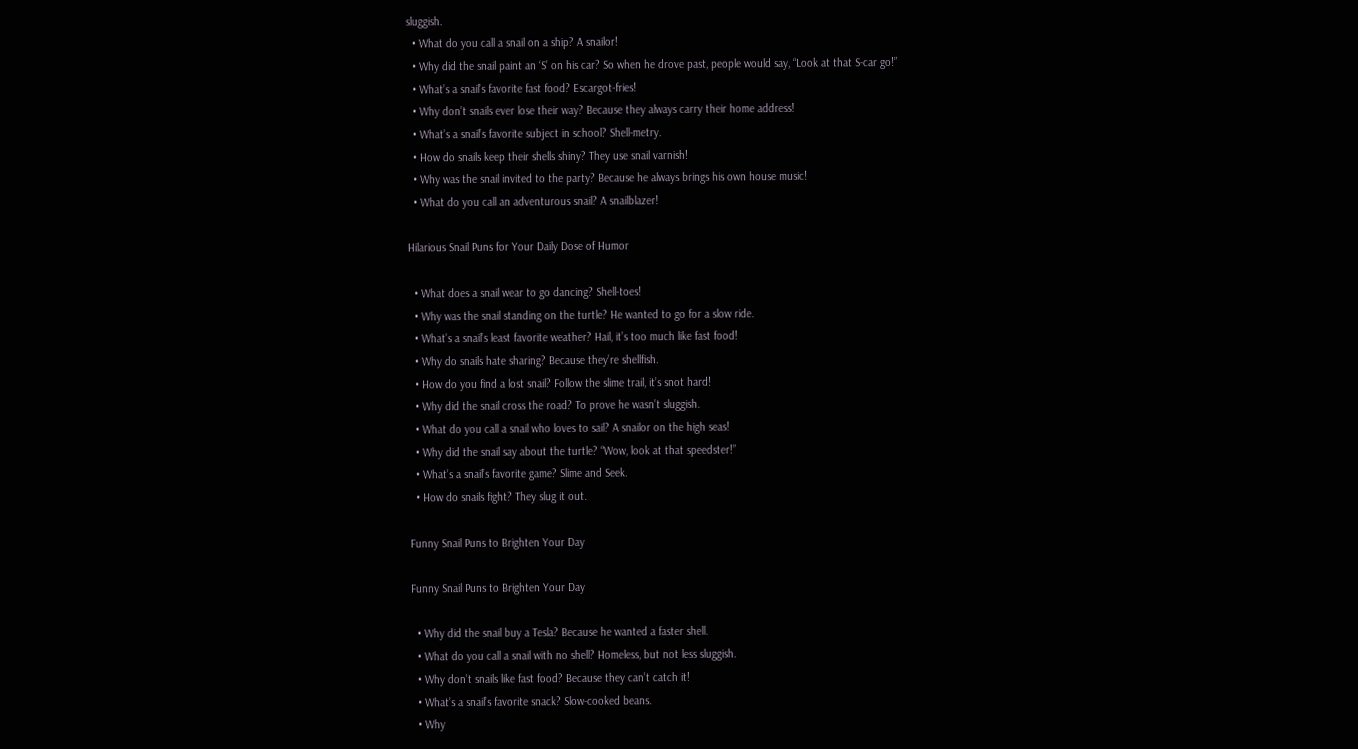sluggish.
  • What do you call a snail on a ship? A snailor!
  • Why did the snail paint an ‘S’ on his car? So when he drove past, people would say, “Look at that S-car go!”
  • What’s a snail’s favorite fast food? Escargot-fries!
  • Why don’t snails ever lose their way? Because they always carry their home address!
  • What’s a snail’s favorite subject in school? Shell-metry.
  • How do snails keep their shells shiny? They use snail varnish!
  • Why was the snail invited to the party? Because he always brings his own house music!
  • What do you call an adventurous snail? A snailblazer!

Hilarious Snail Puns for Your Daily Dose of Humor

  • What does a snail wear to go dancing? Shell-toes!
  • Why was the snail standing on the turtle? He wanted to go for a slow ride.
  • What’s a snail’s least favorite weather? Hail, it’s too much like fast food!
  • Why do snails hate sharing? Because they’re shellfish.
  • How do you find a lost snail? Follow the slime trail, it’s snot hard!
  • Why did the snail cross the road? To prove he wasn’t sluggish.
  • What do you call a snail who loves to sail? A snailor on the high seas!
  • Why did the snail say about the turtle? “Wow, look at that speedster!”
  • What’s a snail’s favorite game? Slime and Seek.
  • How do snails fight? They slug it out.

Funny Snail Puns to Brighten Your Day

Funny Snail Puns to Brighten Your Day

  • Why did the snail buy a Tesla? Because he wanted a faster shell.
  • What do you call a snail with no shell? Homeless, but not less sluggish.
  • Why don’t snails like fast food? Because they can’t catch it!
  • What’s a snail’s favorite snack? Slow-cooked beans.
  • Why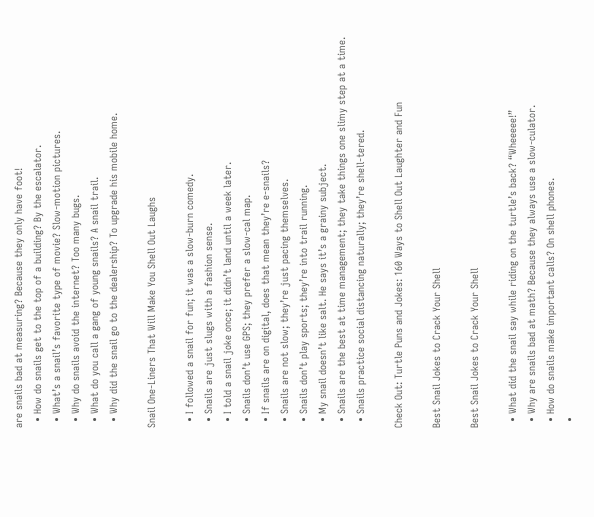are snails bad at measuring? Because they only have foot!
  • How do snails get to the top of a building? By the escalator.
  • What’s a snail’s favorite type of movie? Slow-motion pictures.
  • Why do snails avoid the internet? Too many bugs.
  • What do you call a gang of young snails? A snail trail.
  • Why did the snail go to the dealership? To upgrade his mobile home.

Snail One-Liners That Will Make You Shell Out Laughs

  • I followed a snail for fun; it was a slow-burn comedy.
  • Snails are just slugs with a fashion sense.
  • I told a snail joke once; it didn’t land until a week later.
  • Snails don’t use GPS; they prefer a slow-cal map.
  • If snails are on digital, does that mean they’re e-snails?
  • Snails are not slow; they’re just pacing themselves.
  • Snails don’t play sports; they’re into trail running.
  • My snail doesn’t like salt. He says it’s a grainy subject.
  • Snails are the best at time management; they take things one slimy step at a time.
  • Snails practice social distancing naturally; they’re shell-tered.

Check Out: Turtle Puns and Jokes: 160 Ways to Shell Out Laughter and Fun

Best Snail Jokes to Crack Your Shell

Best Snail Jokes to Crack Your Shell

  • What did the snail say while riding on the turtle’s back? “Wheeeee!”
  • Why are snails bad at math? Because they always use a slow-culator.
  • How do snails make important calls? On shell phones.
  •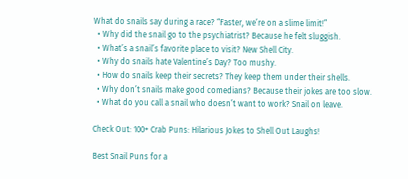What do snails say during a race? “Faster, we’re on a slime limit!”
  • Why did the snail go to the psychiatrist? Because he felt sluggish.
  • What’s a snail’s favorite place to visit? New Shell City.
  • Why do snails hate Valentine’s Day? Too mushy.
  • How do snails keep their secrets? They keep them under their shells.
  • Why don’t snails make good comedians? Because their jokes are too slow.
  • What do you call a snail who doesn’t want to work? Snail on leave.

Check Out: 100+ Crab Puns: Hilarious Jokes to Shell Out Laughs!

Best Snail Puns for a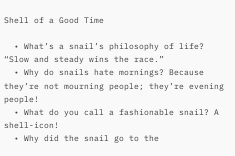Shell of a Good Time

  • What’s a snail’s philosophy of life? “Slow and steady wins the race.”
  • Why do snails hate mornings? Because they’re not mourning people; they’re evening people!
  • What do you call a fashionable snail? A shell-icon!
  • Why did the snail go to the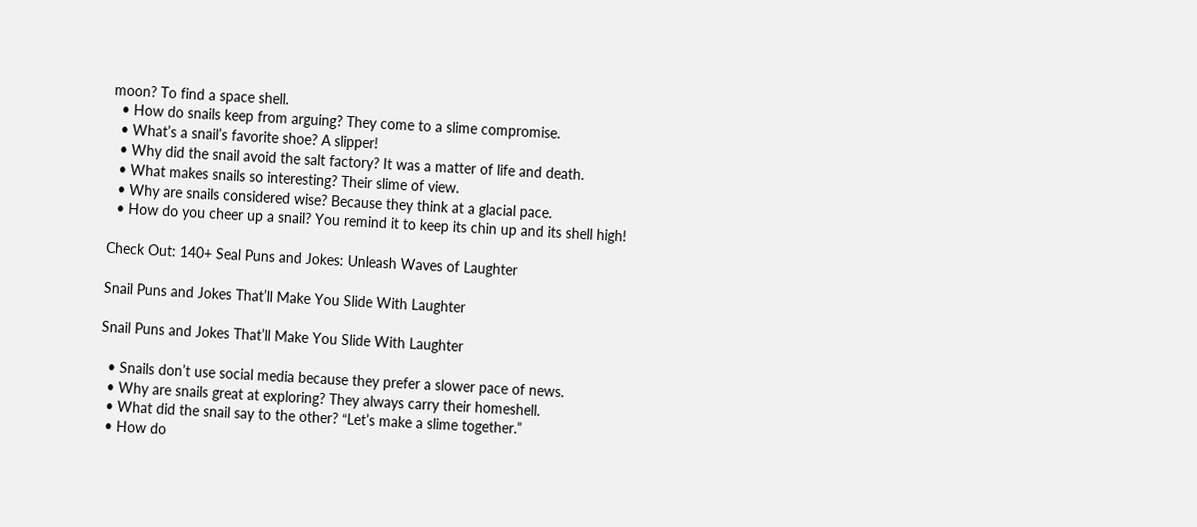moon? To find a space shell.
  • How do snails keep from arguing? They come to a slime compromise.
  • What’s a snail’s favorite shoe? A slipper!
  • Why did the snail avoid the salt factory? It was a matter of life and death.
  • What makes snails so interesting? Their slime of view.
  • Why are snails considered wise? Because they think at a glacial pace.
  • How do you cheer up a snail? You remind it to keep its chin up and its shell high!

Check Out: 140+ Seal Puns and Jokes: Unleash Waves of Laughter

Snail Puns and Jokes That’ll Make You Slide With Laughter

Snail Puns and Jokes That’ll Make You Slide With Laughter

  • Snails don’t use social media because they prefer a slower pace of news.
  • Why are snails great at exploring? They always carry their homeshell.
  • What did the snail say to the other? “Let’s make a slime together.”
  • How do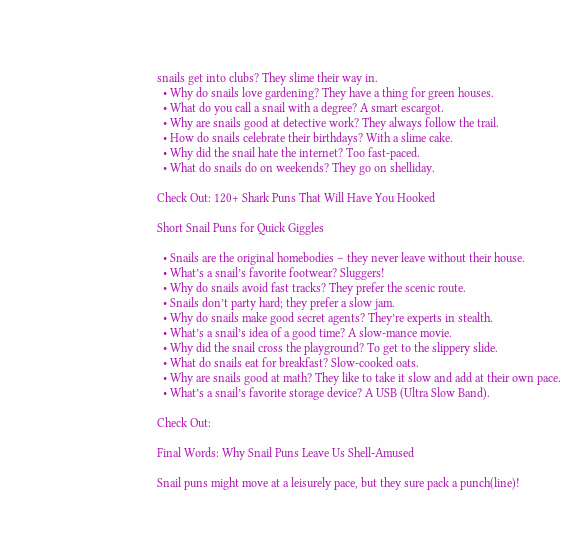snails get into clubs? They slime their way in.
  • Why do snails love gardening? They have a thing for green houses.
  • What do you call a snail with a degree? A smart escargot.
  • Why are snails good at detective work? They always follow the trail.
  • How do snails celebrate their birthdays? With a slime cake.
  • Why did the snail hate the internet? Too fast-paced.
  • What do snails do on weekends? They go on shelliday.

Check Out: 120+ Shark Puns That Will Have You Hooked

Short Snail Puns for Quick Giggles

  • Snails are the original homebodies – they never leave without their house.
  • What’s a snail’s favorite footwear? Sluggers!
  • Why do snails avoid fast tracks? They prefer the scenic route.
  • Snails don’t party hard; they prefer a slow jam.
  • Why do snails make good secret agents? They’re experts in stealth.
  • What’s a snail’s idea of a good time? A slow-mance movie.
  • Why did the snail cross the playground? To get to the slippery slide.
  • What do snails eat for breakfast? Slow-cooked oats.
  • Why are snails good at math? They like to take it slow and add at their own pace.
  • What’s a snail’s favorite storage device? A USB (Ultra Slow Band).

Check Out:

Final Words: Why Snail Puns Leave Us Shell-Amused

Snail puns might move at a leisurely pace, but they sure pack a punch(line)!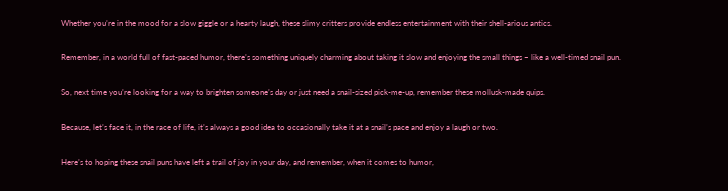Whether you’re in the mood for a slow giggle or a hearty laugh, these slimy critters provide endless entertainment with their shell-arious antics.

Remember, in a world full of fast-paced humor, there’s something uniquely charming about taking it slow and enjoying the small things – like a well-timed snail pun.

So, next time you’re looking for a way to brighten someone’s day or just need a snail-sized pick-me-up, remember these mollusk-made quips.

Because, let’s face it, in the race of life, it’s always a good idea to occasionally take it at a snail’s pace and enjoy a laugh or two.

Here’s to hoping these snail puns have left a trail of joy in your day, and remember, when it comes to humor,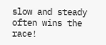slow and steady often wins the race!